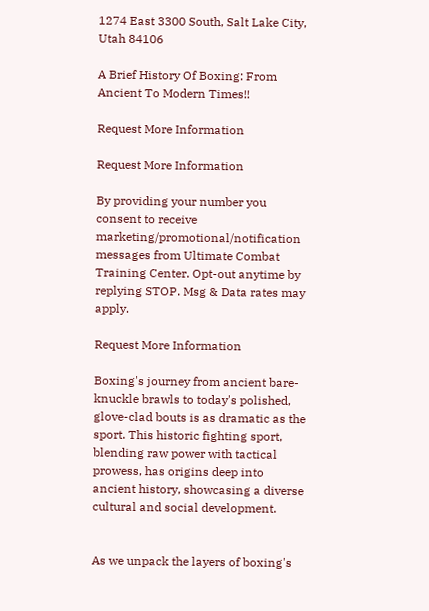1274 East 3300 South, Salt Lake City, Utah 84106

A Brief History Of Boxing: From Ancient To Modern Times!!

Request More Information

Request More Information

By providing your number you consent to receive marketing/promotional/notification messages from Ultimate Combat Training Center. Opt-out anytime by replying STOP. Msg & Data rates may apply.

Request More Information

Boxing's journey from ancient bare-knuckle brawls to today's polished, glove-clad bouts is as dramatic as the sport. This historic fighting sport, blending raw power with tactical prowess, has origins deep into ancient history, showcasing a diverse cultural and social development.


As we unpack the layers of boxing's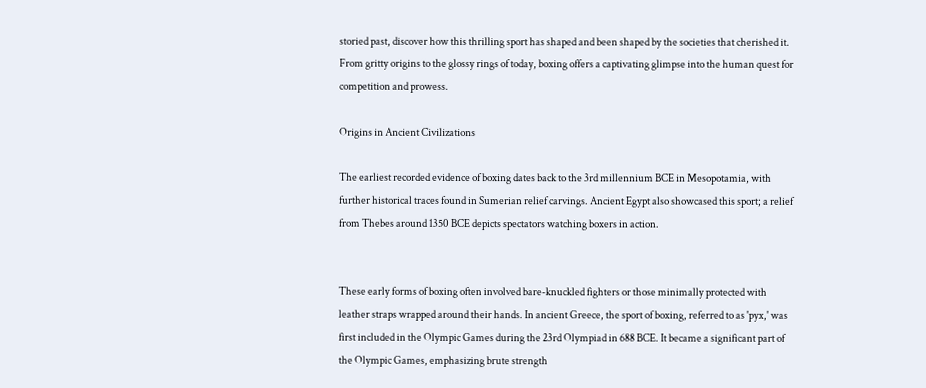storied past, discover how this thrilling sport has shaped and been shaped by the societies that cherished it. From gritty origins to the glossy rings of today, boxing offers a captivating glimpse into the human quest for competition and prowess.

Origins in Ancient Civilizations

The earliest recorded evidence of boxing dates back to the 3rd millennium BCE in Mesopotamia, with further historical traces found in Sumerian relief carvings. Ancient Egypt also showcased this sport; a relief from Thebes around 1350 BCE depicts spectators watching boxers in action.


These early forms of boxing often involved bare-knuckled fighters or those minimally protected with leather straps wrapped around their hands. In ancient Greece, the sport of boxing, referred to as 'pyx,' was first included in the Olympic Games during the 23rd Olympiad in 688 BCE. It became a significant part of the Olympic Games, emphasizing brute strength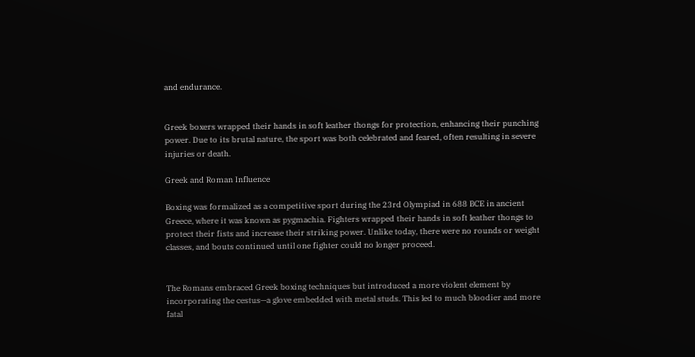and endurance.


Greek boxers wrapped their hands in soft leather thongs for protection, enhancing their punching power. Due to its brutal nature, the sport was both celebrated and feared, often resulting in severe injuries or death.

Greek and Roman Influence

Boxing was formalized as a competitive sport during the 23rd Olympiad in 688 BCE in ancient Greece, where it was known as pygmachia. Fighters wrapped their hands in soft leather thongs to protect their fists and increase their striking power. Unlike today, there were no rounds or weight classes, and bouts continued until one fighter could no longer proceed.


The Romans embraced Greek boxing techniques but introduced a more violent element by incorporating the cestus—a glove embedded with metal studs. This led to much bloodier and more fatal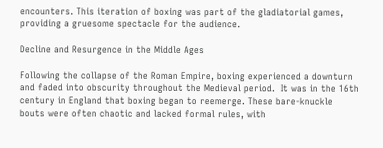encounters. This iteration of boxing was part of the gladiatorial games, providing a gruesome spectacle for the audience.

Decline and Resurgence in the Middle Ages

Following the collapse of the Roman Empire, boxing experienced a downturn and faded into obscurity throughout the Medieval period.  It was in the 16th century in England that boxing began to reemerge. These bare-knuckle bouts were often chaotic and lacked formal rules, with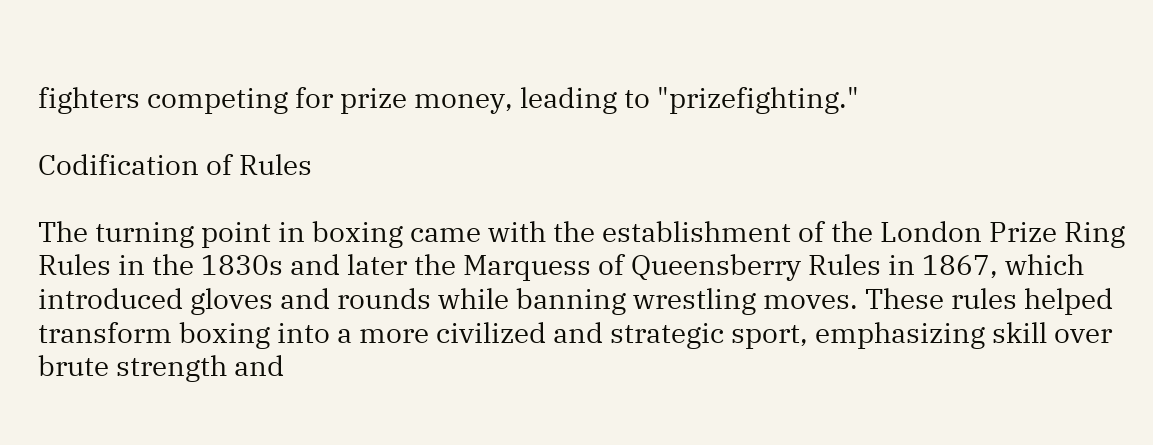fighters competing for prize money, leading to "prizefighting."

Codification of Rules

The turning point in boxing came with the establishment of the London Prize Ring Rules in the 1830s and later the Marquess of Queensberry Rules in 1867, which introduced gloves and rounds while banning wrestling moves. These rules helped transform boxing into a more civilized and strategic sport, emphasizing skill over brute strength and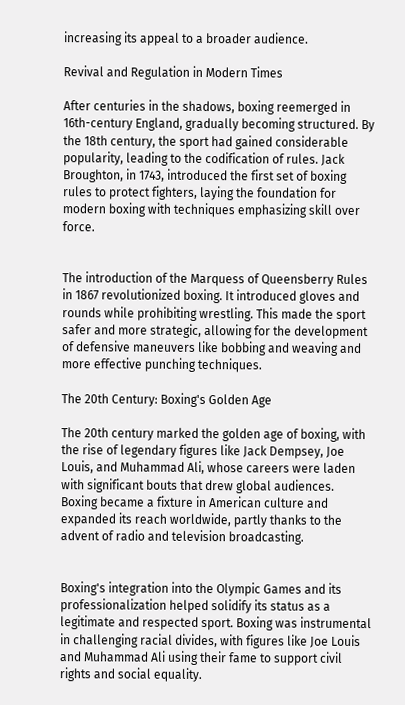increasing its appeal to a broader audience.

Revival and Regulation in Modern Times

After centuries in the shadows, boxing reemerged in 16th-century England, gradually becoming structured. By the 18th century, the sport had gained considerable popularity, leading to the codification of rules. Jack Broughton, in 1743, introduced the first set of boxing rules to protect fighters, laying the foundation for modern boxing with techniques emphasizing skill over force.


The introduction of the Marquess of Queensberry Rules in 1867 revolutionized boxing. It introduced gloves and rounds while prohibiting wrestling. This made the sport safer and more strategic, allowing for the development of defensive maneuvers like bobbing and weaving and more effective punching techniques.

The 20th Century: Boxing's Golden Age

The 20th century marked the golden age of boxing, with the rise of legendary figures like Jack Dempsey, Joe Louis, and Muhammad Ali, whose careers were laden with significant bouts that drew global audiences. Boxing became a fixture in American culture and expanded its reach worldwide, partly thanks to the advent of radio and television broadcasting.


Boxing's integration into the Olympic Games and its professionalization helped solidify its status as a legitimate and respected sport. Boxing was instrumental in challenging racial divides, with figures like Joe Louis and Muhammad Ali using their fame to support civil rights and social equality.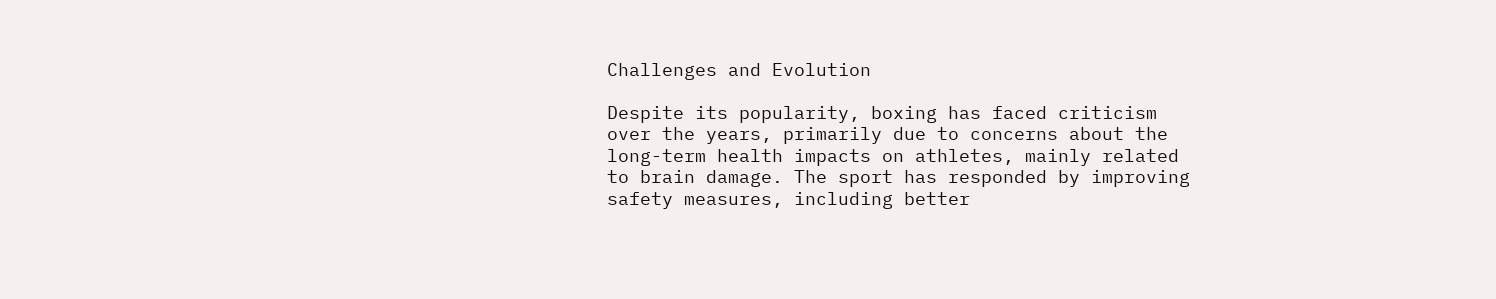Challenges and Evolution

Despite its popularity, boxing has faced criticism over the years, primarily due to concerns about the long-term health impacts on athletes, mainly related to brain damage. The sport has responded by improving safety measures, including better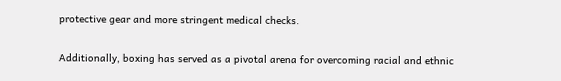protective gear and more stringent medical checks.


Additionally, boxing has served as a pivotal arena for overcoming racial and ethnic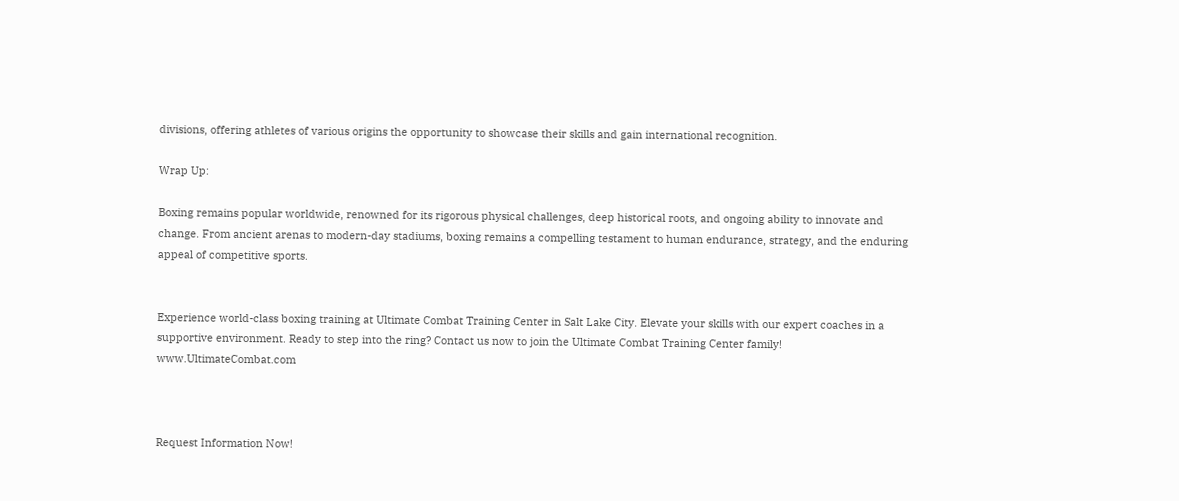divisions, offering athletes of various origins the opportunity to showcase their skills and gain international recognition.

Wrap Up:

Boxing remains popular worldwide, renowned for its rigorous physical challenges, deep historical roots, and ongoing ability to innovate and change. From ancient arenas to modern-day stadiums, boxing remains a compelling testament to human endurance, strategy, and the enduring appeal of competitive sports.


Experience world-class boxing training at Ultimate Combat Training Center in Salt Lake City. Elevate your skills with our expert coaches in a supportive environment. Ready to step into the ring? Contact us now to join the Ultimate Combat Training Center family! www.UltimateCombat.com



Request Information Now!